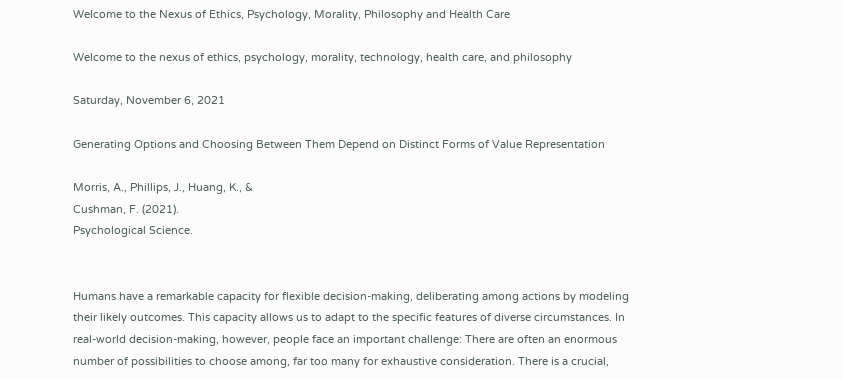Welcome to the Nexus of Ethics, Psychology, Morality, Philosophy and Health Care

Welcome to the nexus of ethics, psychology, morality, technology, health care, and philosophy

Saturday, November 6, 2021

Generating Options and Choosing Between Them Depend on Distinct Forms of Value Representation

Morris, A., Phillips, J., Huang, K., &
Cushman, F. (2021).
Psychological Science.


Humans have a remarkable capacity for flexible decision-making, deliberating among actions by modeling their likely outcomes. This capacity allows us to adapt to the specific features of diverse circumstances. In real-world decision-making, however, people face an important challenge: There are often an enormous number of possibilities to choose among, far too many for exhaustive consideration. There is a crucial,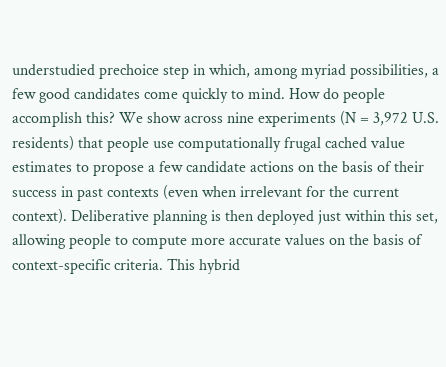understudied prechoice step in which, among myriad possibilities, a few good candidates come quickly to mind. How do people accomplish this? We show across nine experiments (N = 3,972 U.S. residents) that people use computationally frugal cached value estimates to propose a few candidate actions on the basis of their success in past contexts (even when irrelevant for the current context). Deliberative planning is then deployed just within this set, allowing people to compute more accurate values on the basis of context-specific criteria. This hybrid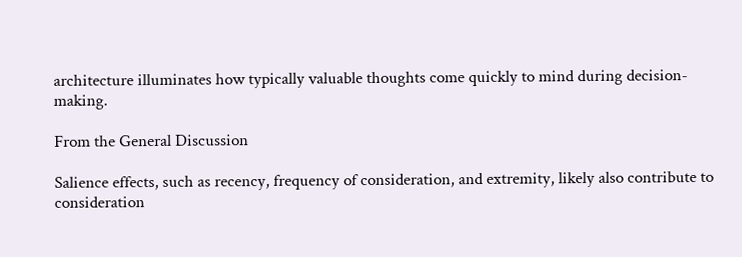architecture illuminates how typically valuable thoughts come quickly to mind during decision-making.

From the General Discussion

Salience effects, such as recency, frequency of consideration, and extremity, likely also contribute to consideration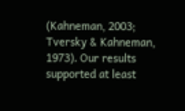(Kahneman, 2003; Tversky & Kahneman, 1973). Our results supported at least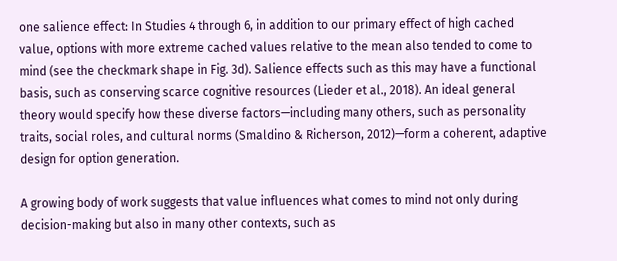one salience effect: In Studies 4 through 6, in addition to our primary effect of high cached value, options with more extreme cached values relative to the mean also tended to come to mind (see the checkmark shape in Fig. 3d). Salience effects such as this may have a functional basis, such as conserving scarce cognitive resources (Lieder et al., 2018). An ideal general theory would specify how these diverse factors—including many others, such as personality traits, social roles, and cultural norms (Smaldino & Richerson, 2012)—form a coherent, adaptive design for option generation.

A growing body of work suggests that value influences what comes to mind not only during decision-making but also in many other contexts, such as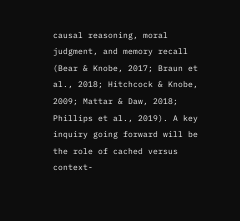causal reasoning, moral judgment, and memory recall (Bear & Knobe, 2017; Braun et al., 2018; Hitchcock & Knobe, 2009; Mattar & Daw, 2018; Phillips et al., 2019). A key inquiry going forward will be the role of cached versus context-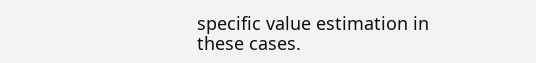specific value estimation in these cases.